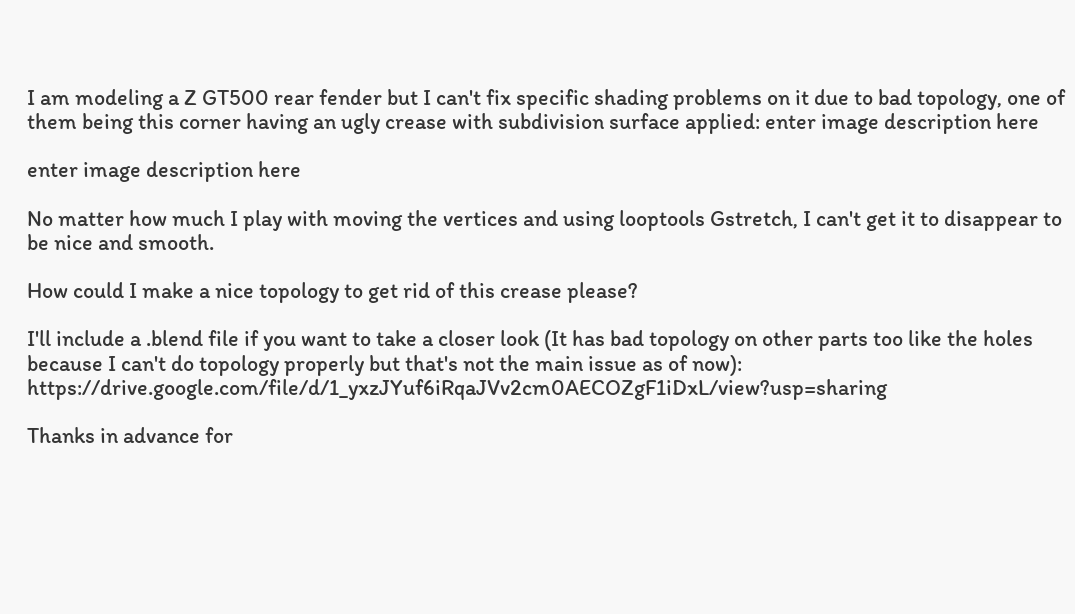I am modeling a Z GT500 rear fender but I can't fix specific shading problems on it due to bad topology, one of them being this corner having an ugly crease with subdivision surface applied: enter image description here

enter image description here

No matter how much I play with moving the vertices and using looptools Gstretch, I can't get it to disappear to be nice and smooth.

How could I make a nice topology to get rid of this crease please?

I'll include a .blend file if you want to take a closer look (It has bad topology on other parts too like the holes because I can't do topology properly but that's not the main issue as of now): https://drive.google.com/file/d/1_yxzJYuf6iRqaJVv2cm0AECOZgF1iDxL/view?usp=sharing

Thanks in advance for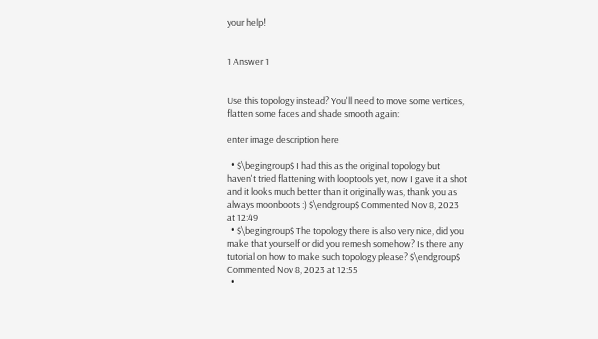your help!


1 Answer 1


Use this topology instead? You'll need to move some vertices, flatten some faces and shade smooth again:

enter image description here

  • $\begingroup$ I had this as the original topology but haven't tried flattening with looptools yet, now I gave it a shot and it looks much better than it originally was, thank you as always moonboots :) $\endgroup$ Commented Nov 8, 2023 at 12:49
  • $\begingroup$ The topology there is also very nice, did you make that yourself or did you remesh somehow? Is there any tutorial on how to make such topology please? $\endgroup$ Commented Nov 8, 2023 at 12:55
  •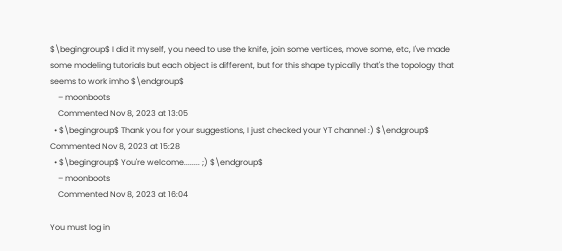$\begingroup$ I did it myself, you need to use the knife, join some vertices, move some, etc, I've made some modeling tutorials but each object is different, but for this shape typically that's the topology that seems to work imho $\endgroup$
    – moonboots
    Commented Nov 8, 2023 at 13:05
  • $\begingroup$ Thank you for your suggestions, I just checked your YT channel :) $\endgroup$ Commented Nov 8, 2023 at 15:28
  • $\begingroup$ You're welcome........ ;) $\endgroup$
    – moonboots
    Commented Nov 8, 2023 at 16:04

You must log in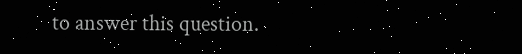to answer this question.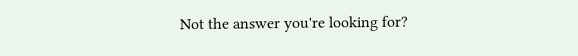Not the answer you're looking for?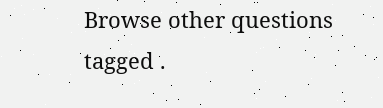Browse other questions tagged .